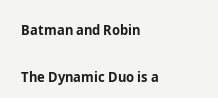Batman and Robin

The Dynamic Duo is a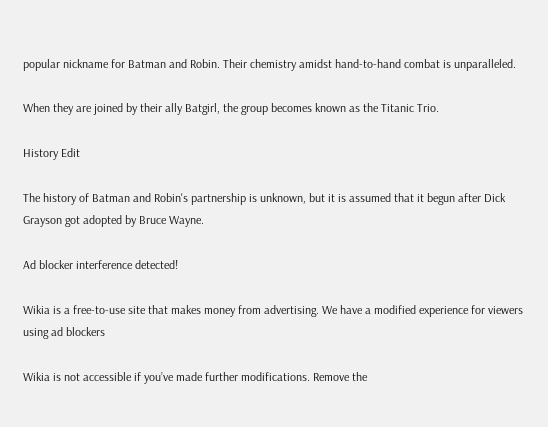popular nickname for Batman and Robin. Their chemistry amidst hand-to-hand combat is unparalleled.

When they are joined by their ally Batgirl, the group becomes known as the Titanic Trio.

History Edit

The history of Batman and Robin's partnership is unknown, but it is assumed that it begun after Dick Grayson got adopted by Bruce Wayne.

Ad blocker interference detected!

Wikia is a free-to-use site that makes money from advertising. We have a modified experience for viewers using ad blockers

Wikia is not accessible if you’ve made further modifications. Remove the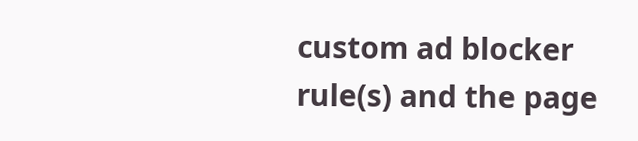custom ad blocker rule(s) and the page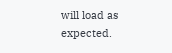will load as expected.